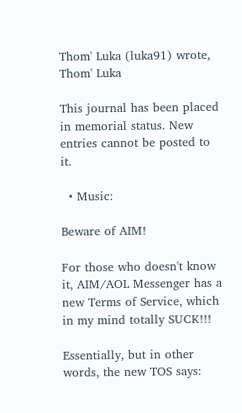Thom' Luka (luka91) wrote,
Thom' Luka

This journal has been placed in memorial status. New entries cannot be posted to it.

  • Music:

Beware of AIM!

For those who doesn't know it, AIM/AOL Messenger has a new Terms of Service, which in my mind totally SUCK!!!

Essentially, but in other words, the new TOS says: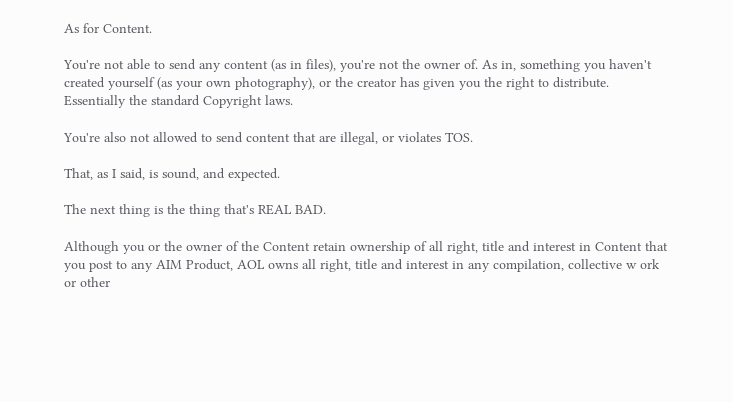As for Content.

You're not able to send any content (as in files), you're not the owner of. As in, something you haven't created yourself (as your own photography), or the creator has given you the right to distribute. Essentially the standard Copyright laws.

You're also not allowed to send content that are illegal, or violates TOS.

That, as I said, is sound, and expected.

The next thing is the thing that's REAL BAD.

Although you or the owner of the Content retain ownership of all right, title and interest in Content that you post to any AIM Product, AOL owns all right, title and interest in any compilation, collective w ork or other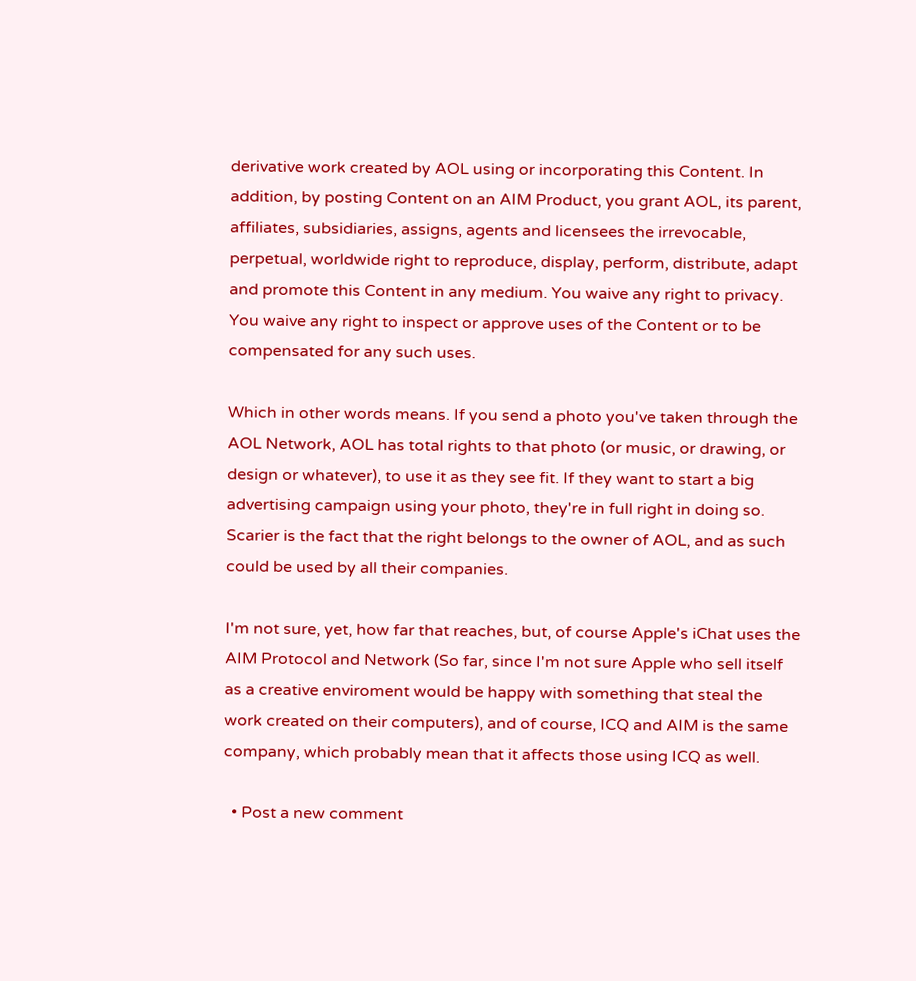derivative work created by AOL using or incorporating this Content. In addition, by posting Content on an AIM Product, you grant AOL, its parent, affiliates, subsidiaries, assigns, agents and licensees the irrevocable, perpetual, worldwide right to reproduce, display, perform, distribute, adapt and promote this Content in any medium. You waive any right to privacy. You waive any right to inspect or approve uses of the Content or to be compensated for any such uses.

Which in other words means. If you send a photo you've taken through the AOL Network, AOL has total rights to that photo (or music, or drawing, or design or whatever), to use it as they see fit. If they want to start a big advertising campaign using your photo, they're in full right in doing so. Scarier is the fact that the right belongs to the owner of AOL, and as such could be used by all their companies.

I'm not sure, yet, how far that reaches, but, of course Apple's iChat uses the AIM Protocol and Network (So far, since I'm not sure Apple who sell itself as a creative enviroment would be happy with something that steal the work created on their computers), and of course, ICQ and AIM is the same company, which probably mean that it affects those using ICQ as well.

  • Post a new comment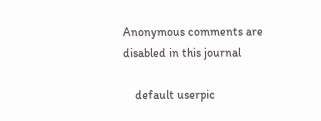Anonymous comments are disabled in this journal

    default userpic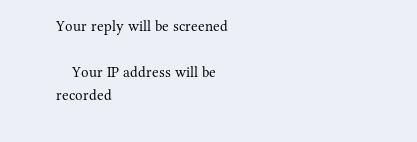Your reply will be screened

    Your IP address will be recorded